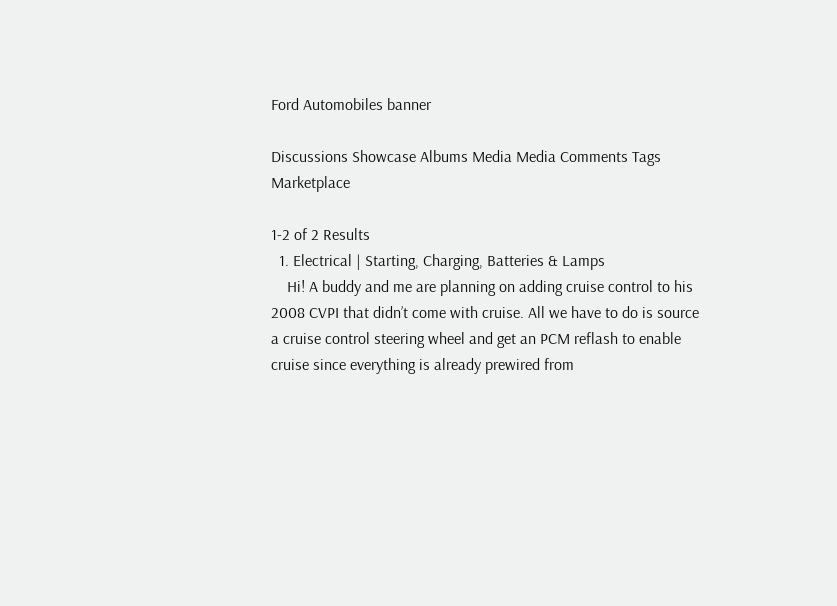Ford Automobiles banner

Discussions Showcase Albums Media Media Comments Tags Marketplace

1-2 of 2 Results
  1. Electrical | Starting, Charging, Batteries & Lamps
    Hi! A buddy and me are planning on adding cruise control to his 2008 CVPI that didn’t come with cruise. All we have to do is source a cruise control steering wheel and get an PCM reflash to enable cruise since everything is already prewired from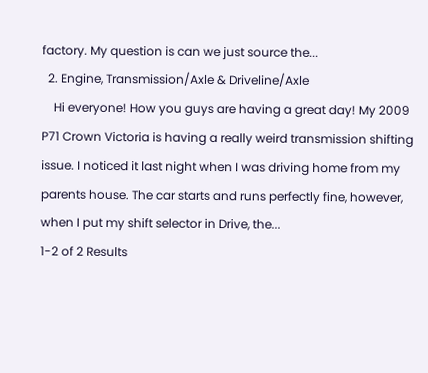factory. My question is can we just source the...
  2. Engine, Transmission/Axle & Driveline/Axle
    Hi everyone! How you guys are having a great day! My 2009 P71 Crown Victoria is having a really weird transmission shifting issue. I noticed it last night when I was driving home from my parents house. The car starts and runs perfectly fine, however, when I put my shift selector in Drive, the...
1-2 of 2 Results